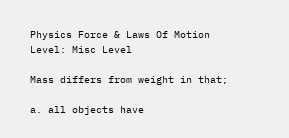Physics Force & Laws Of Motion Level: Misc Level

Mass differs from weight in that;

a. all objects have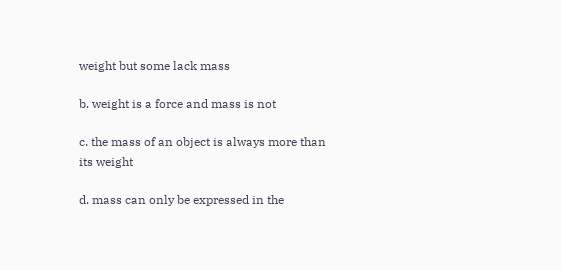weight but some lack mass

b. weight is a force and mass is not

c. the mass of an object is always more than its weight

d. mass can only be expressed in the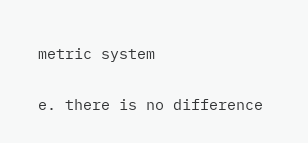metric system

e. there is no difference